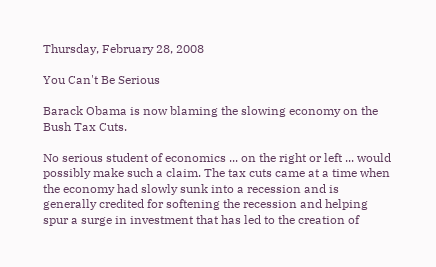Thursday, February 28, 2008

You Can't Be Serious

Barack Obama is now blaming the slowing economy on the Bush Tax Cuts.

No serious student of economics ... on the right or left ... would possibly make such a claim. The tax cuts came at a time when the economy had slowly sunk into a recession and is generally credited for softening the recession and helping spur a surge in investment that has led to the creation of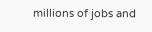millions of jobs and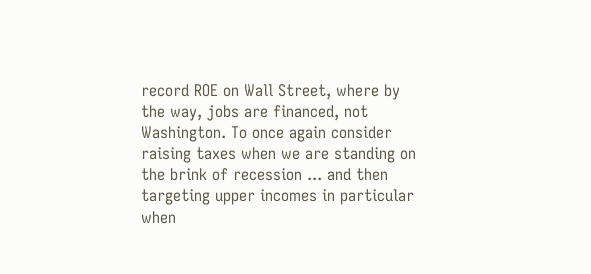record ROE on Wall Street, where by the way, jobs are financed, not Washington. To once again consider raising taxes when we are standing on the brink of recession ... and then targeting upper incomes in particular when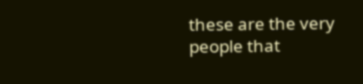these are the very people that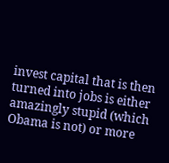invest capital that is then turned into jobs is either amazingly stupid (which Obama is not) or more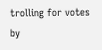trolling for votes by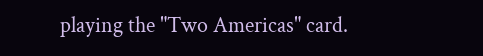playing the "Two Americas" card.